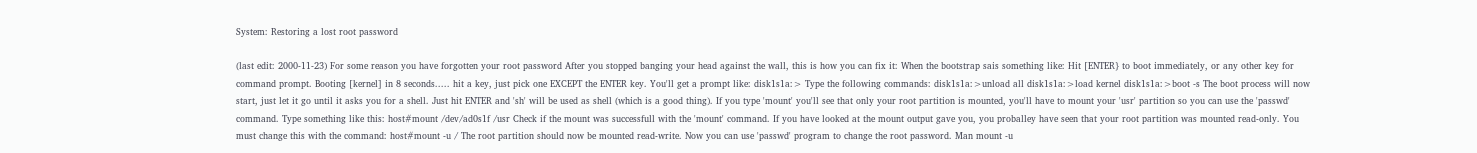System: Restoring a lost root password

(last edit: 2000-11-23) For some reason you have forgotten your root password After you stopped banging your head against the wall, this is how you can fix it: When the bootstrap sais something like: Hit [ENTER} to boot immediately, or any other key for command prompt. Booting [kernel] in 8 seconds..... hit a key, just pick one EXCEPT the ENTER key. You'll get a prompt like: disk1s1a:> Type the following commands: disk1s1a:>unload all disk1s1a:>load kernel disk1s1a:>boot -s The boot process will now start, just let it go until it asks you for a shell. Just hit ENTER and 'sh' will be used as shell (which is a good thing). If you type 'mount' you'll see that only your root partition is mounted, you'll have to mount your 'usr' partition so you can use the 'passwd' command. Type something like this: host#mount /dev/ad0s1f /usr Check if the mount was successfull with the 'mount' command. If you have looked at the mount output gave you, you proballey have seen that your root partition was mounted read-only. You must change this with the command: host#mount -u / The root partition should now be mounted read-write. Now you can use 'passwd' program to change the root password. Man mount -u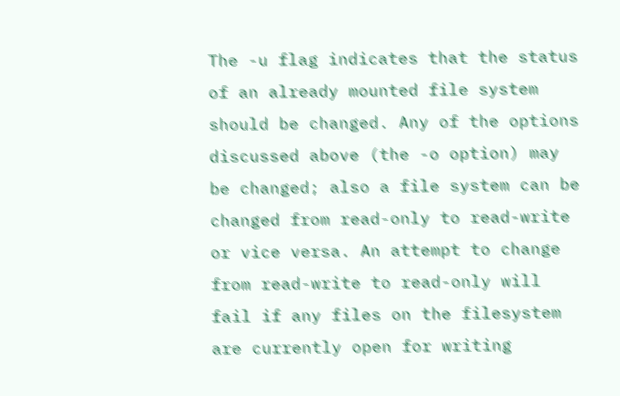The -u flag indicates that the status of an already mounted file system should be changed. Any of the options discussed above (the -o option) may be changed; also a file system can be changed from read-only to read-write or vice versa. An attempt to change from read-write to read-only will fail if any files on the filesystem are currently open for writing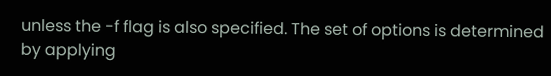unless the -f flag is also specified. The set of options is determined by applying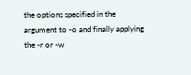the options specified in the argument to -o and finally applying the -r or -w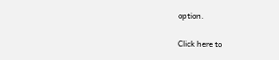option.

Click here to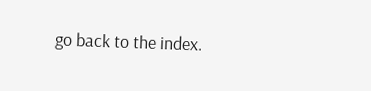go back to the index.